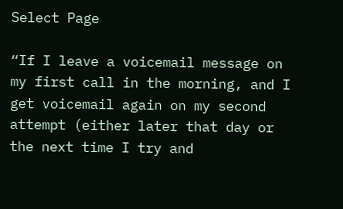Select Page

“If I leave a voicemail message on my first call in the morning, and I get voicemail again on my second attempt (either later that day or the next time I try and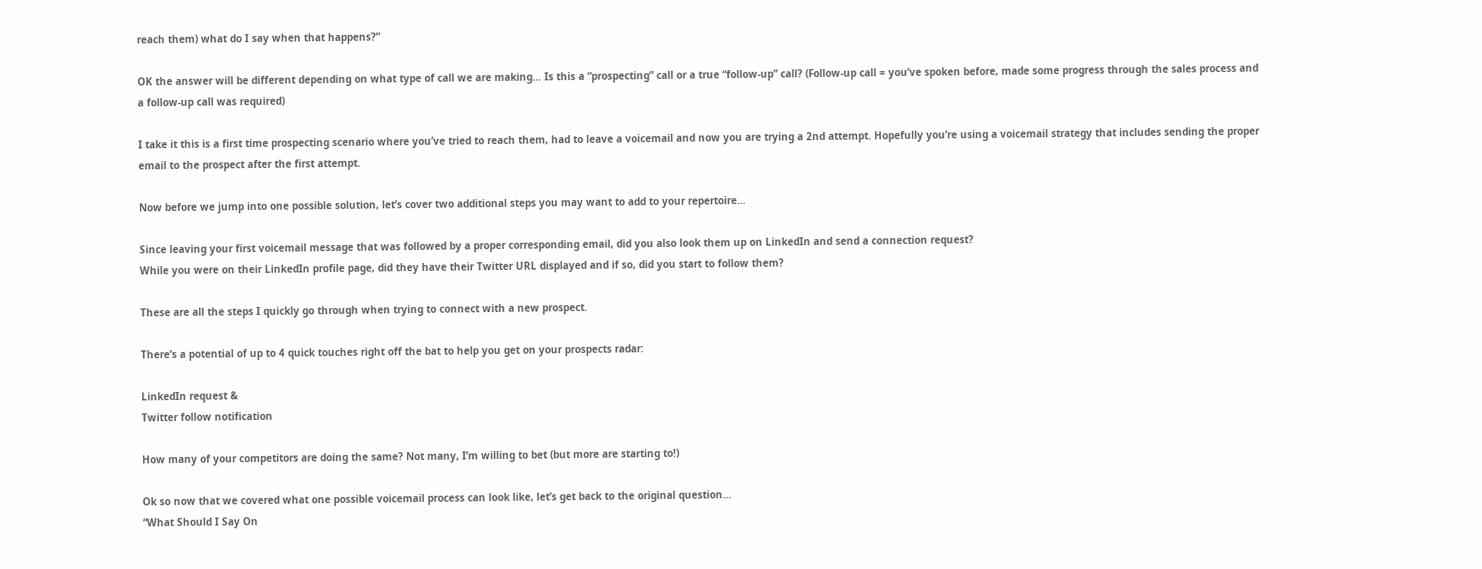reach them) what do I say when that happens?”

OK the answer will be different depending on what type of call we are making… Is this a “prospecting” call or a true “follow-up” call? (Follow-up call = you’ve spoken before, made some progress through the sales process and a follow-up call was required)

I take it this is a first time prospecting scenario where you’ve tried to reach them, had to leave a voicemail and now you are trying a 2nd attempt. Hopefully you’re using a voicemail strategy that includes sending the proper email to the prospect after the first attempt.

Now before we jump into one possible solution, let’s cover two additional steps you may want to add to your repertoire…

Since leaving your first voicemail message that was followed by a proper corresponding email, did you also look them up on LinkedIn and send a connection request?
While you were on their LinkedIn profile page, did they have their Twitter URL displayed and if so, did you start to follow them?

These are all the steps I quickly go through when trying to connect with a new prospect.

There’s a potential of up to 4 quick touches right off the bat to help you get on your prospects radar:

LinkedIn request &
Twitter follow notification

How many of your competitors are doing the same? Not many, I’m willing to bet (but more are starting to!)

Ok so now that we covered what one possible voicemail process can look like, let’s get back to the original question…
“What Should I Say On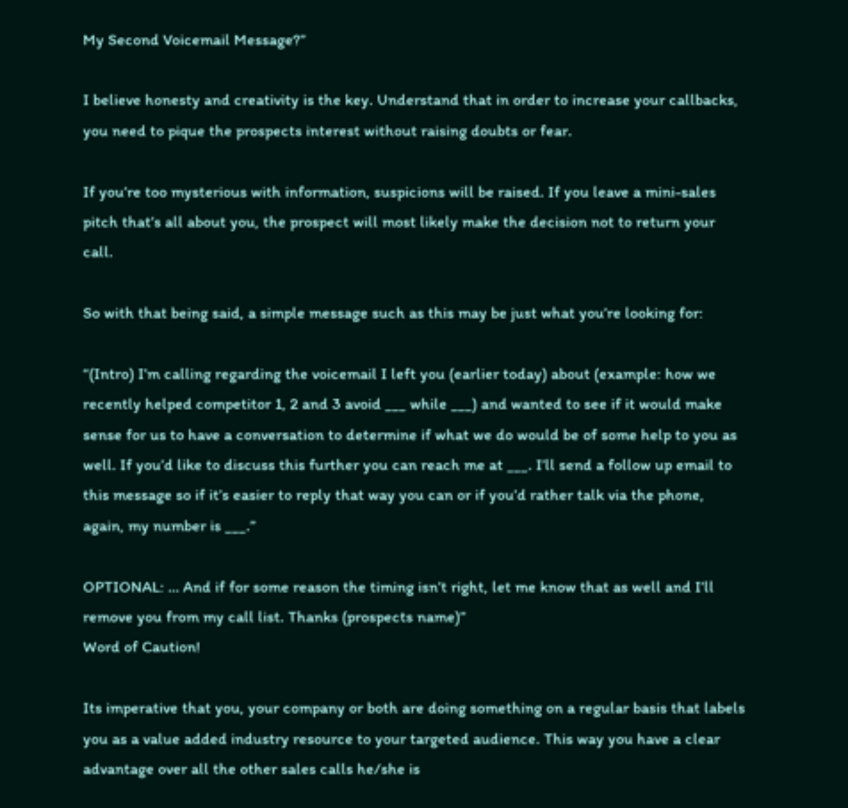My Second Voicemail Message?”

I believe honesty and creativity is the key. Understand that in order to increase your callbacks, you need to pique the prospects interest without raising doubts or fear.

If you’re too mysterious with information, suspicions will be raised. If you leave a mini-sales pitch that’s all about you, the prospect will most likely make the decision not to return your call.

So with that being said, a simple message such as this may be just what you’re looking for:

“(Intro) I’m calling regarding the voicemail I left you (earlier today) about (example: how we recently helped competitor 1, 2 and 3 avoid ___ while ___) and wanted to see if it would make sense for us to have a conversation to determine if what we do would be of some help to you as well. If you’d like to discuss this further you can reach me at ___. I’ll send a follow up email to this message so if it’s easier to reply that way you can or if you’d rather talk via the phone, again, my number is ___.”

OPTIONAL: … And if for some reason the timing isn’t right, let me know that as well and I’ll remove you from my call list. Thanks (prospects name)”
Word of Caution!

Its imperative that you, your company or both are doing something on a regular basis that labels you as a value added industry resource to your targeted audience. This way you have a clear advantage over all the other sales calls he/she is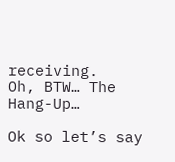receiving.
Oh, BTW… The Hang-Up…

Ok so let’s say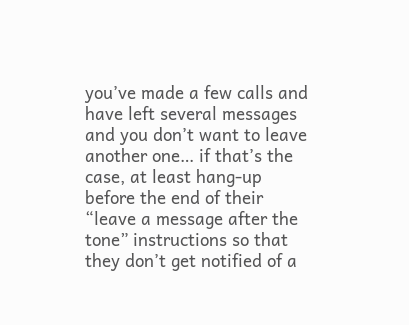you’ve made a few calls and have left several messages and you don’t want to leave another one… if that’s the case, at least hang-up before the end of their “leave a message after the tone” instructions so that they don’t get notified of a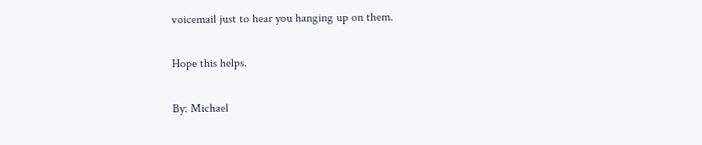voicemail just to hear you hanging up on them.

Hope this helps.

By: Michael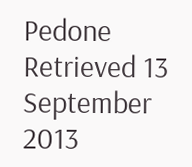Pedone
Retrieved 13 September 2013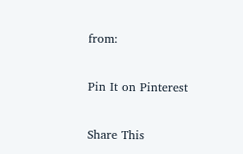from:

Pin It on Pinterest

Share This